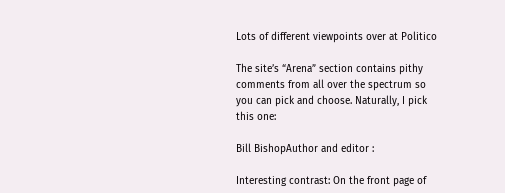Lots of different viewpoints over at Politico

The site’s “Arena” section contains pithy comments from all over the spectrum so you can pick and choose. Naturally, I pick this one:

Bill BishopAuthor and editor :

Interesting contrast: On the front page of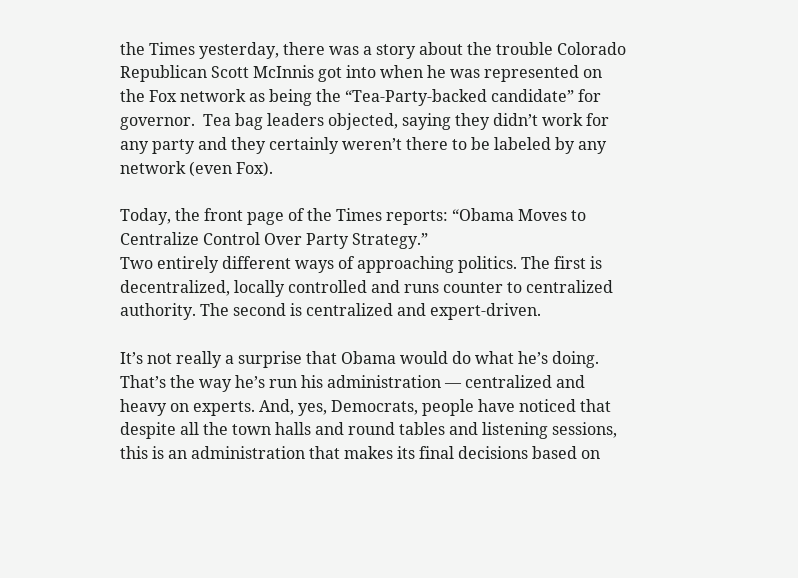the Times yesterday, there was a story about the trouble Colorado Republican Scott McInnis got into when he was represented on the Fox network as being the “Tea-Party-backed candidate” for governor.  Tea bag leaders objected, saying they didn’t work for any party and they certainly weren’t there to be labeled by any network (even Fox).

Today, the front page of the Times reports: “Obama Moves to Centralize Control Over Party Strategy.”
Two entirely different ways of approaching politics. The first is decentralized, locally controlled and runs counter to centralized authority. The second is centralized and expert-driven.

It’s not really a surprise that Obama would do what he’s doing. That’s the way he’s run his administration — centralized and heavy on experts. And, yes, Democrats, people have noticed that despite all the town halls and round tables and listening sessions, this is an administration that makes its final decisions based on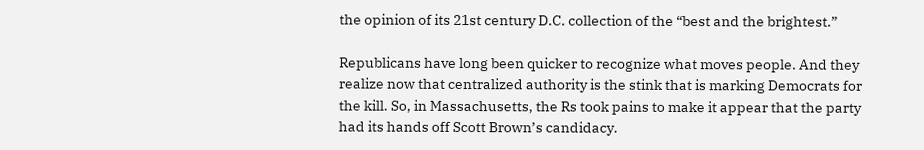the opinion of its 21st century D.C. collection of the “best and the brightest.”

Republicans have long been quicker to recognize what moves people. And they realize now that centralized authority is the stink that is marking Democrats for the kill. So, in Massachusetts, the Rs took pains to make it appear that the party had its hands off Scott Brown’s candidacy.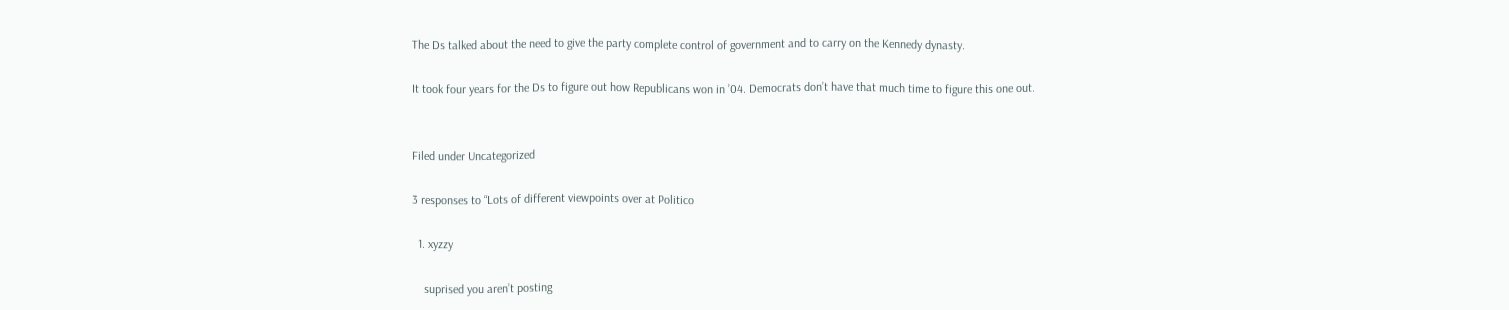The Ds talked about the need to give the party complete control of government and to carry on the Kennedy dynasty.

It took four years for the Ds to figure out how Republicans won in ’04. Democrats don’t have that much time to figure this one out.


Filed under Uncategorized

3 responses to “Lots of different viewpoints over at Politico

  1. xyzzy

    suprised you aren’t posting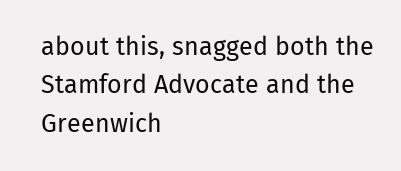about this, snagged both the Stamford Advocate and the Greenwich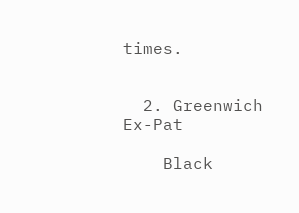times.


  2. Greenwich Ex-Pat

    Black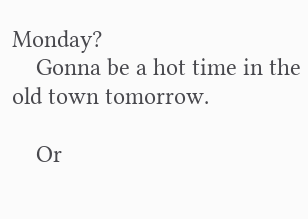Monday?
    Gonna be a hot time in the old town tomorrow.

    Or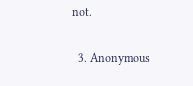not.

  3. Anonymous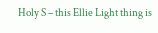Holy S – this Ellie Light thing is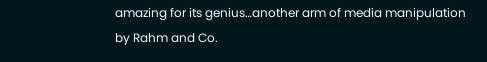amazing for its genius…another arm of media manipulation by Rahm and Co.